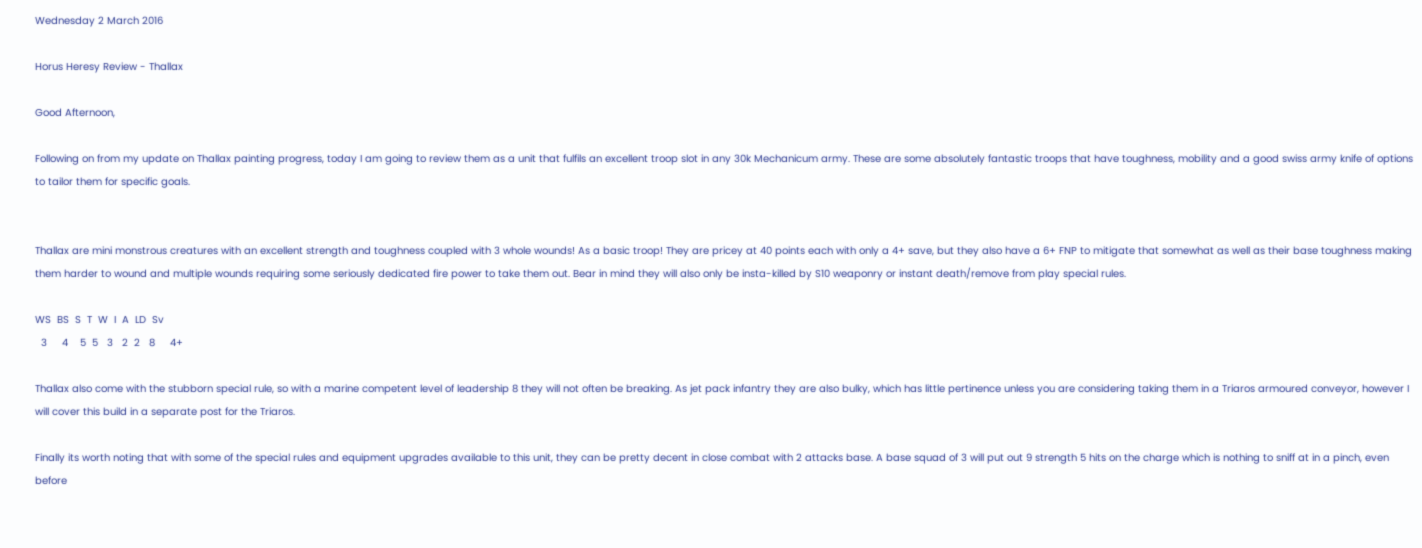Wednesday 2 March 2016

Horus Heresy Review - Thallax

Good Afternoon,

Following on from my update on Thallax painting progress, today I am going to review them as a unit that fulfils an excellent troop slot in any 30k Mechanicum army. These are some absolutely fantastic troops that have toughness, mobility and a good swiss army knife of options to tailor them for specific goals.


Thallax are mini monstrous creatures with an excellent strength and toughness coupled with 3 whole wounds! As a basic troop! They are pricey at 40 points each with only a 4+ save, but they also have a 6+ FNP to mitigate that somewhat as well as their base toughness making them harder to wound and multiple wounds requiring some seriously dedicated fire power to take them out. Bear in mind they will also only be insta-killed by S10 weaponry or instant death/remove from play special rules.

WS  BS  S  T  W  I  A  LD  Sv
  3     4    5  5   3   2  2   8     4+

Thallax also come with the stubborn special rule, so with a marine competent level of leadership 8 they will not often be breaking. As jet pack infantry they are also bulky, which has little pertinence unless you are considering taking them in a Triaros armoured conveyor, however I will cover this build in a separate post for the Triaros.

Finally its worth noting that with some of the special rules and equipment upgrades available to this unit, they can be pretty decent in close combat with 2 attacks base. A base squad of 3 will put out 9 strength 5 hits on the charge which is nothing to sniff at in a pinch, even before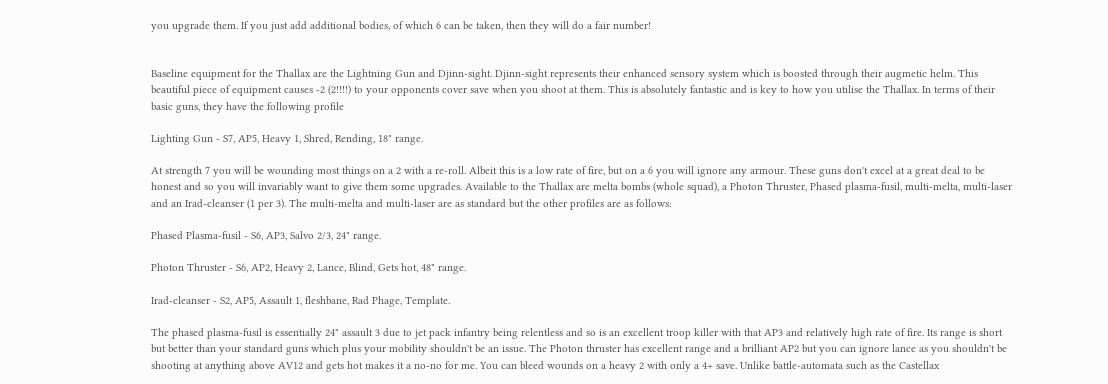you upgrade them. If you just add additional bodies, of which 6 can be taken, then they will do a fair number!


Baseline equipment for the Thallax are the Lightning Gun and Djinn-sight. Djinn-sight represents their enhanced sensory system which is boosted through their augmetic helm. This beautiful piece of equipment causes -2 (2!!!!) to your opponents cover save when you shoot at them. This is absolutely fantastic and is key to how you utilise the Thallax. In terms of their basic guns, they have the following profile

Lighting Gun - S7, AP5, Heavy 1, Shred, Rending, 18" range.

At strength 7 you will be wounding most things on a 2 with a re-roll. Albeit this is a low rate of fire, but on a 6 you will ignore any armour. These guns don't excel at a great deal to be honest and so you will invariably want to give them some upgrades. Available to the Thallax are melta bombs (whole squad), a Photon Thruster, Phased plasma-fusil, multi-melta, multi-laser and an Irad-cleanser (1 per 3). The multi-melta and multi-laser are as standard but the other profiles are as follows:

Phased Plasma-fusil - S6, AP3, Salvo 2/3, 24" range.

Photon Thruster - S6, AP2, Heavy 2, Lance, Blind, Gets hot, 48" range.

Irad-cleanser - S2, AP5, Assault 1, fleshbane, Rad Phage, Template.

The phased plasma-fusil is essentially 24" assault 3 due to jet pack infantry being relentless and so is an excellent troop killer with that AP3 and relatively high rate of fire. Its range is short but better than your standard guns which plus your mobility shouldn't be an issue. The Photon thruster has excellent range and a brilliant AP2 but you can ignore lance as you shouldn't be shooting at anything above AV12 and gets hot makes it a no-no for me. You can bleed wounds on a heavy 2 with only a 4+ save. Unlike battle-automata such as the Castellax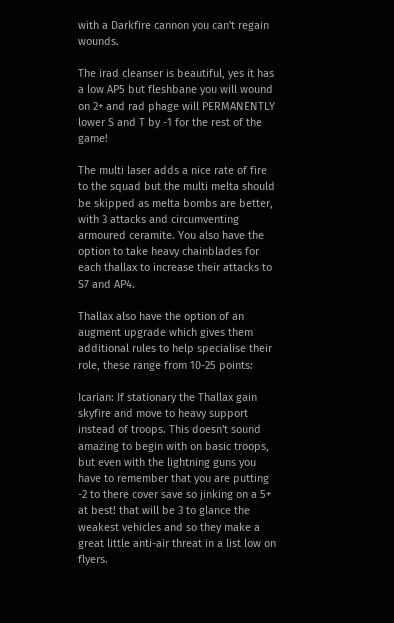with a Darkfire cannon you can't regain wounds.

The irad cleanser is beautiful, yes it has a low AP5 but fleshbane you will wound on 2+ and rad phage will PERMANENTLY lower S and T by -1 for the rest of the game!

The multi laser adds a nice rate of fire to the squad but the multi melta should be skipped as melta bombs are better, with 3 attacks and circumventing armoured ceramite. You also have the option to take heavy chainblades for each thallax to increase their attacks to S7 and AP4.

Thallax also have the option of an augment upgrade which gives them additional rules to help specialise their role, these range from 10-25 points:

Icarian: If stationary the Thallax gain skyfire and move to heavy support instead of troops. This doesn't sound amazing to begin with on basic troops, but even with the lightning guns you have to remember that you are putting -2 to there cover save so jinking on a 5+ at best! that will be 3 to glance the weakest vehicles and so they make a great little anti-air threat in a list low on flyers.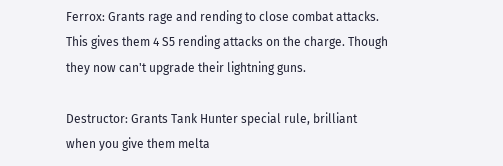Ferrox: Grants rage and rending to close combat attacks. This gives them 4 S5 rending attacks on the charge. Though they now can't upgrade their lightning guns.

Destructor: Grants Tank Hunter special rule, brilliant when you give them melta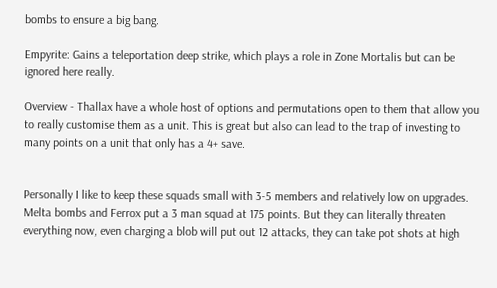bombs to ensure a big bang.

Empyrite: Gains a teleportation deep strike, which plays a role in Zone Mortalis but can be ignored here really.

Overview - Thallax have a whole host of options and permutations open to them that allow you to really customise them as a unit. This is great but also can lead to the trap of investing to many points on a unit that only has a 4+ save.


Personally I like to keep these squads small with 3-5 members and relatively low on upgrades. Melta bombs and Ferrox put a 3 man squad at 175 points. But they can literally threaten everything now, even charging a blob will put out 12 attacks, they can take pot shots at high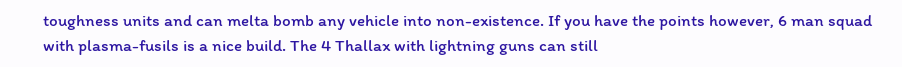toughness units and can melta bomb any vehicle into non-existence. If you have the points however, 6 man squad with plasma-fusils is a nice build. The 4 Thallax with lightning guns can still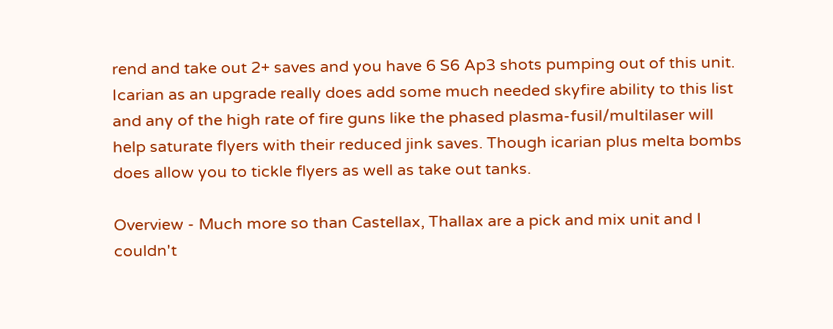rend and take out 2+ saves and you have 6 S6 Ap3 shots pumping out of this unit. Icarian as an upgrade really does add some much needed skyfire ability to this list and any of the high rate of fire guns like the phased plasma-fusil/multilaser will help saturate flyers with their reduced jink saves. Though icarian plus melta bombs does allow you to tickle flyers as well as take out tanks.

Overview - Much more so than Castellax, Thallax are a pick and mix unit and I couldn't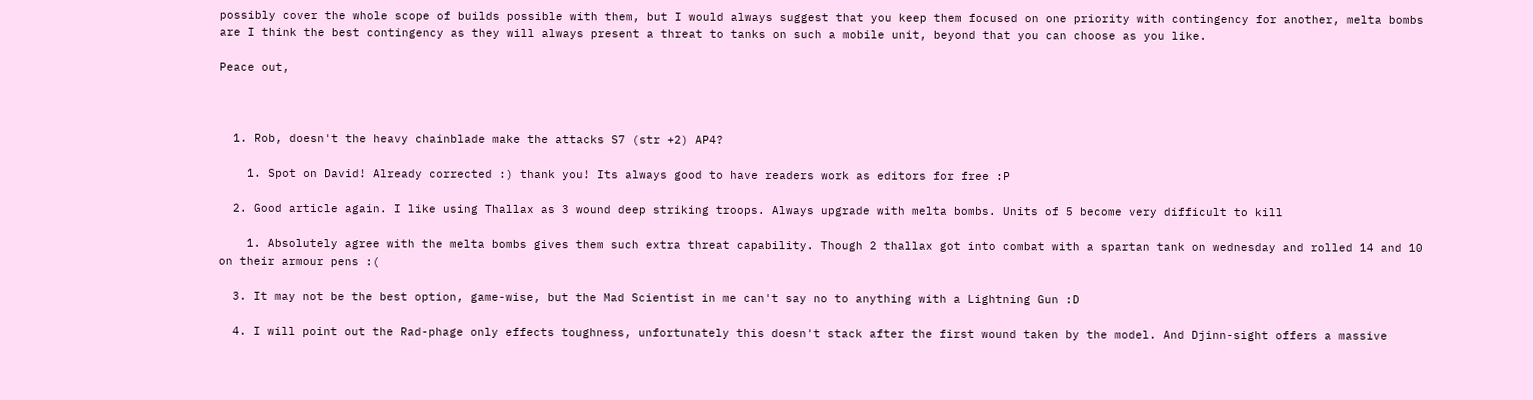possibly cover the whole scope of builds possible with them, but I would always suggest that you keep them focused on one priority with contingency for another, melta bombs are I think the best contingency as they will always present a threat to tanks on such a mobile unit, beyond that you can choose as you like.

Peace out,



  1. Rob, doesn't the heavy chainblade make the attacks S7 (str +2) AP4?

    1. Spot on David! Already corrected :) thank you! Its always good to have readers work as editors for free :P

  2. Good article again. I like using Thallax as 3 wound deep striking troops. Always upgrade with melta bombs. Units of 5 become very difficult to kill

    1. Absolutely agree with the melta bombs gives them such extra threat capability. Though 2 thallax got into combat with a spartan tank on wednesday and rolled 14 and 10 on their armour pens :(

  3. It may not be the best option, game-wise, but the Mad Scientist in me can't say no to anything with a Lightning Gun :D

  4. I will point out the Rad-phage only effects toughness, unfortunately this doesn't stack after the first wound taken by the model. And Djinn-sight offers a massive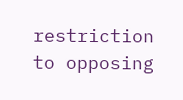restriction to opposing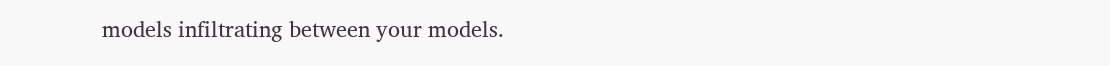models infiltrating between your models.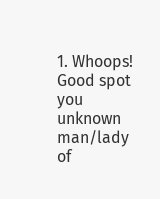1. Whoops! Good spot you unknown man/lady of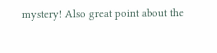mystery! Also great point about the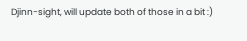Djinn-sight, will update both of those in a bit :)